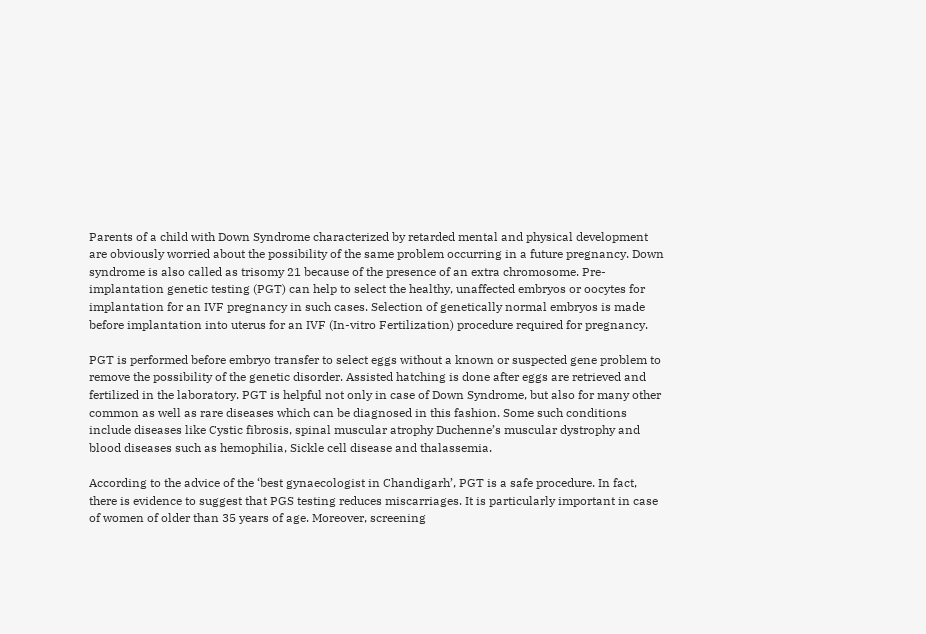Parents of a child with Down Syndrome characterized by retarded mental and physical development are obviously worried about the possibility of the same problem occurring in a future pregnancy. Down syndrome is also called as trisomy 21 because of the presence of an extra chromosome. Pre-implantation genetic testing (PGT) can help to select the healthy, unaffected embryos or oocytes for implantation for an IVF pregnancy in such cases. Selection of genetically normal embryos is made before implantation into uterus for an IVF (In-vitro Fertilization) procedure required for pregnancy.

PGT is performed before embryo transfer to select eggs without a known or suspected gene problem to remove the possibility of the genetic disorder. Assisted hatching is done after eggs are retrieved and fertilized in the laboratory. PGT is helpful not only in case of Down Syndrome, but also for many other common as well as rare diseases which can be diagnosed in this fashion. Some such conditions include diseases like Cystic fibrosis, spinal muscular atrophy Duchenne’s muscular dystrophy and blood diseases such as hemophilia, Sickle cell disease and thalassemia.

According to the advice of the ‘best gynaecologist in Chandigarh’, PGT is a safe procedure. In fact, there is evidence to suggest that PGS testing reduces miscarriages. It is particularly important in case of women of older than 35 years of age. Moreover, screening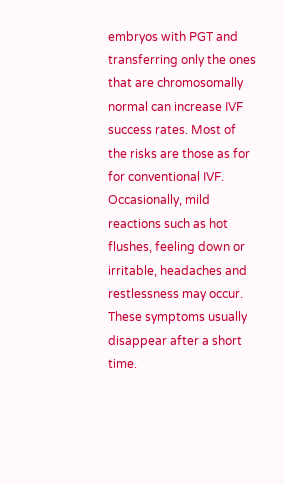embryos with PGT and transferring only the ones that are chromosomally normal can increase IVF success rates. Most of the risks are those as for for conventional IVF. Occasionally, mild reactions such as hot flushes, feeling down or irritable, headaches and restlessness may occur. These symptoms usually disappear after a short time.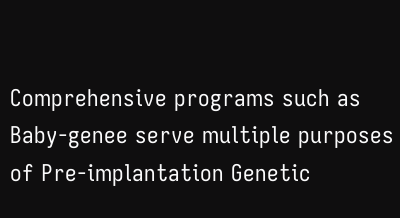Comprehensive programs such as Baby-genee serve multiple purposes of Pre-implantation Genetic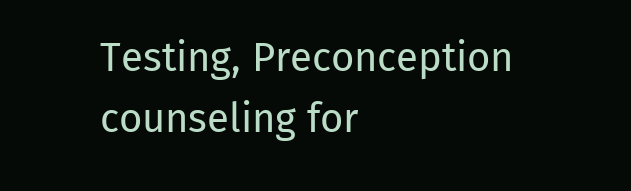Testing, Preconception counseling for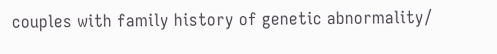couples with family history of genetic abnormality/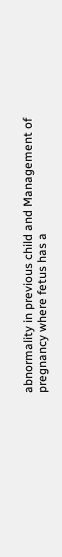abnormality in previous child and Management of pregnancy where fetus has a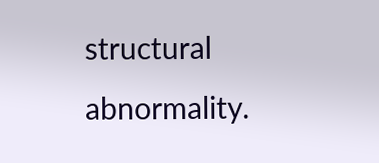structural abnormality.